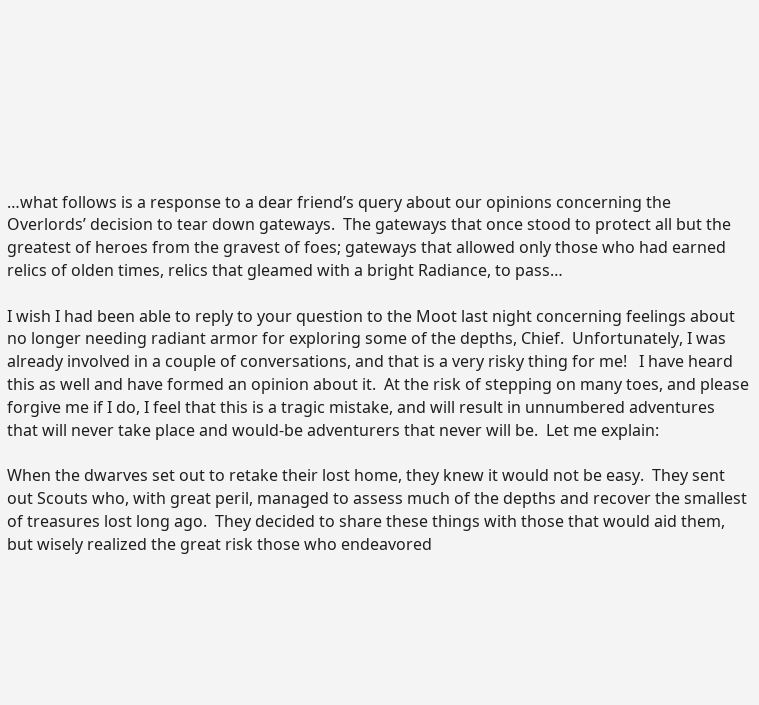…what follows is a response to a dear friend’s query about our opinions concerning the Overlords’ decision to tear down gateways.  The gateways that once stood to protect all but the greatest of heroes from the gravest of foes; gateways that allowed only those who had earned relics of olden times, relics that gleamed with a bright Radiance, to pass…

I wish I had been able to reply to your question to the Moot last night concerning feelings about no longer needing radiant armor for exploring some of the depths, Chief.  Unfortunately, I was already involved in a couple of conversations, and that is a very risky thing for me!   I have heard this as well and have formed an opinion about it.  At the risk of stepping on many toes, and please forgive me if I do, I feel that this is a tragic mistake, and will result in unnumbered adventures that will never take place and would-be adventurers that never will be.  Let me explain:

When the dwarves set out to retake their lost home, they knew it would not be easy.  They sent out Scouts who, with great peril, managed to assess much of the depths and recover the smallest of treasures lost long ago.  They decided to share these things with those that would aid them, but wisely realized the great risk those who endeavored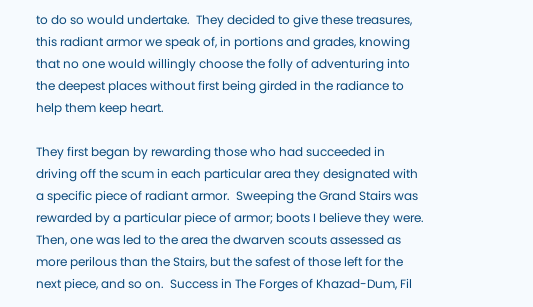to do so would undertake.  They decided to give these treasures, this radiant armor we speak of, in portions and grades, knowing that no one would willingly choose the folly of adventuring into the deepest places without first being girded in the radiance to help them keep heart.

They first began by rewarding those who had succeeded in driving off the scum in each particular area they designated with a specific piece of radiant armor.  Sweeping the Grand Stairs was rewarded by a particular piece of armor; boots I believe they were.  Then, one was led to the area the dwarven scouts assessed as more perilous than the Stairs, but the safest of those left for the next piece, and so on.  Success in The Forges of Khazad-Dum, Fil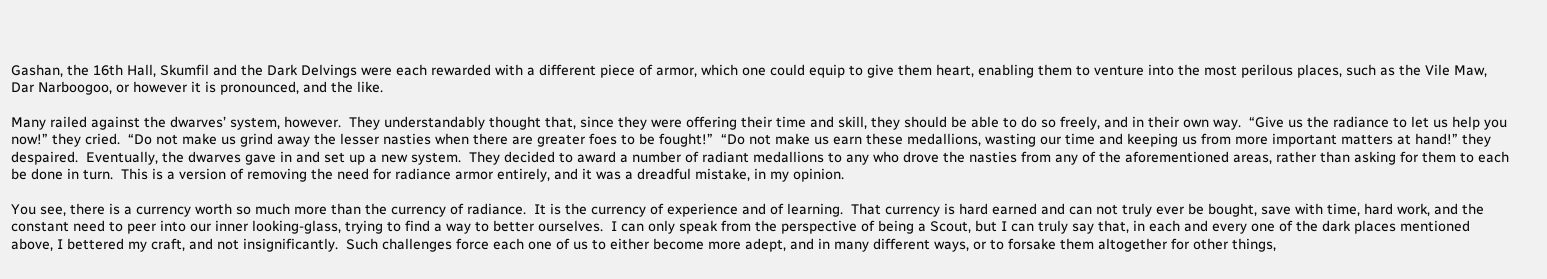Gashan, the 16th Hall, Skumfil and the Dark Delvings were each rewarded with a different piece of armor, which one could equip to give them heart, enabling them to venture into the most perilous places, such as the Vile Maw, Dar Narboogoo, or however it is pronounced, and the like.

Many railed against the dwarves’ system, however.  They understandably thought that, since they were offering their time and skill, they should be able to do so freely, and in their own way.  “Give us the radiance to let us help you now!” they cried.  “Do not make us grind away the lesser nasties when there are greater foes to be fought!”  “Do not make us earn these medallions, wasting our time and keeping us from more important matters at hand!” they despaired.  Eventually, the dwarves gave in and set up a new system.  They decided to award a number of radiant medallions to any who drove the nasties from any of the aforementioned areas, rather than asking for them to each be done in turn.  This is a version of removing the need for radiance armor entirely, and it was a dreadful mistake, in my opinion.

You see, there is a currency worth so much more than the currency of radiance.  It is the currency of experience and of learning.  That currency is hard earned and can not truly ever be bought, save with time, hard work, and the constant need to peer into our inner looking-glass, trying to find a way to better ourselves.  I can only speak from the perspective of being a Scout, but I can truly say that, in each and every one of the dark places mentioned above, I bettered my craft, and not insignificantly.  Such challenges force each one of us to either become more adept, and in many different ways, or to forsake them altogether for other things,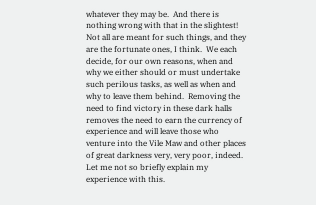whatever they may be.  And there is nothing wrong with that in the slightest!  Not all are meant for such things, and they are the fortunate ones, I think.  We each decide, for our own reasons, when and why we either should or must undertake such perilous tasks, as well as when and why to leave them behind.  Removing the need to find victory in these dark halls removes the need to earn the currency of experience and will leave those who venture into the Vile Maw and other places of great darkness very, very poor, indeed.  Let me not so briefly explain my experience with this.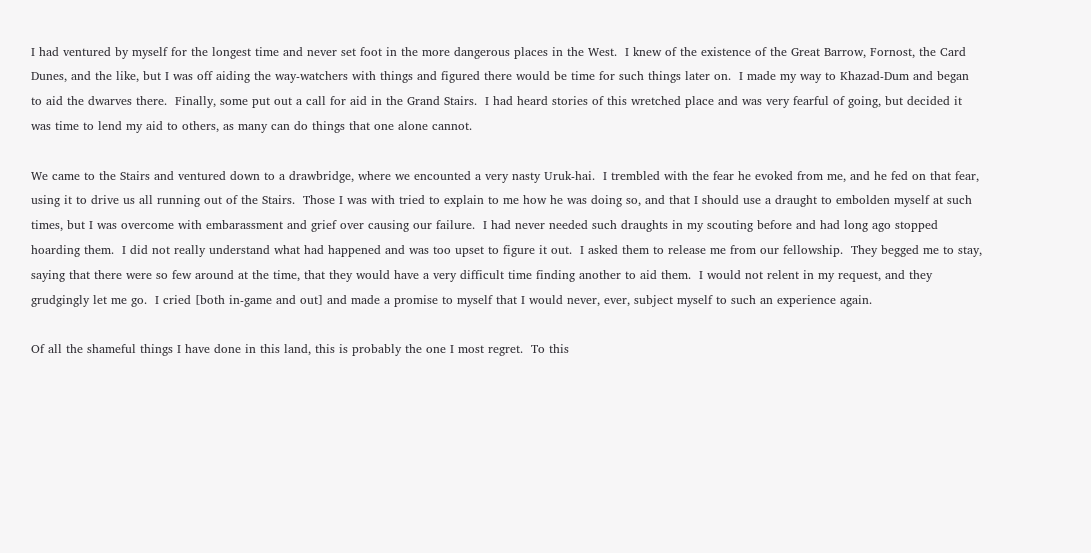I had ventured by myself for the longest time and never set foot in the more dangerous places in the West.  I knew of the existence of the Great Barrow, Fornost, the Card Dunes, and the like, but I was off aiding the way-watchers with things and figured there would be time for such things later on.  I made my way to Khazad-Dum and began to aid the dwarves there.  Finally, some put out a call for aid in the Grand Stairs.  I had heard stories of this wretched place and was very fearful of going, but decided it was time to lend my aid to others, as many can do things that one alone cannot.

We came to the Stairs and ventured down to a drawbridge, where we encounted a very nasty Uruk-hai.  I trembled with the fear he evoked from me, and he fed on that fear, using it to drive us all running out of the Stairs.  Those I was with tried to explain to me how he was doing so, and that I should use a draught to embolden myself at such times, but I was overcome with embarassment and grief over causing our failure.  I had never needed such draughts in my scouting before and had long ago stopped hoarding them.  I did not really understand what had happened and was too upset to figure it out.  I asked them to release me from our fellowship.  They begged me to stay, saying that there were so few around at the time, that they would have a very difficult time finding another to aid them.  I would not relent in my request, and they grudgingly let me go.  I cried [both in-game and out] and made a promise to myself that I would never, ever, subject myself to such an experience again.

Of all the shameful things I have done in this land, this is probably the one I most regret.  To this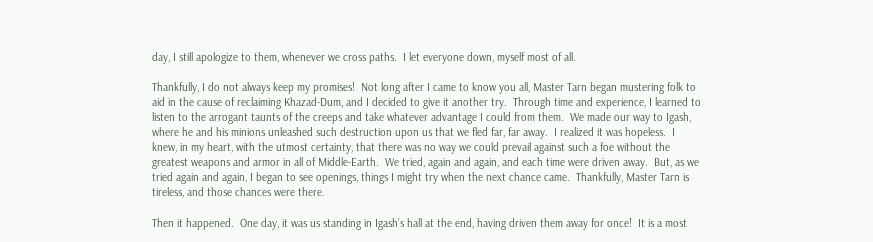day, I still apologize to them, whenever we cross paths.  I let everyone down, myself most of all.

Thankfully, I do not always keep my promises!  Not long after I came to know you all, Master Tarn began mustering folk to aid in the cause of reclaiming Khazad-Dum, and I decided to give it another try.  Through time and experience, I learned to listen to the arrogant taunts of the creeps and take whatever advantage I could from them.  We made our way to Igash, where he and his minions unleashed such destruction upon us that we fled far, far away.  I realized it was hopeless.  I knew, in my heart, with the utmost certainty, that there was no way we could prevail against such a foe without the greatest weapons and armor in all of Middle-Earth.  We tried, again and again, and each time were driven away.  But, as we tried again and again, I began to see openings, things I might try when the next chance came.  Thankfully, Master Tarn is tireless, and those chances were there.

Then it happened.  One day, it was us standing in Igash’s hall at the end, having driven them away for once!  It is a most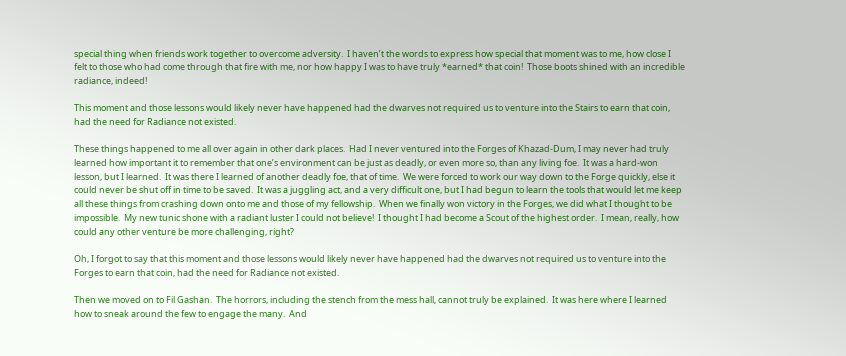special thing when friends work together to overcome adversity.  I haven’t the words to express how special that moment was to me, how close I felt to those who had come through that fire with me, nor how happy I was to have truly *earned* that coin!  Those boots shined with an incredible radiance, indeed!

This moment and those lessons would likely never have happened had the dwarves not required us to venture into the Stairs to earn that coin, had the need for Radiance not existed.

These things happened to me all over again in other dark places.  Had I never ventured into the Forges of Khazad-Dum, I may never had truly learned how important it to remember that one’s environment can be just as deadly, or even more so, than any living foe.  It was a hard-won lesson, but I learned.  It was there I learned of another deadly foe, that of time.  We were forced to work our way down to the Forge quickly, else it could never be shut off in time to be saved.  It was a juggling act, and a very difficult one, but I had begun to learn the tools that would let me keep all these things from crashing down onto me and those of my fellowship.  When we finally won victory in the Forges, we did what I thought to be impossible.  My new tunic shone with a radiant luster I could not believe!  I thought I had become a Scout of the highest order.  I mean, really, how could any other venture be more challenging, right?

Oh, I forgot to say that this moment and those lessons would likely never have happened had the dwarves not required us to venture into the Forges to earn that coin, had the need for Radiance not existed.

Then we moved on to Fil Gashan.  The horrors, including the stench from the mess hall, cannot truly be explained.  It was here where I learned how to sneak around the few to engage the many.  And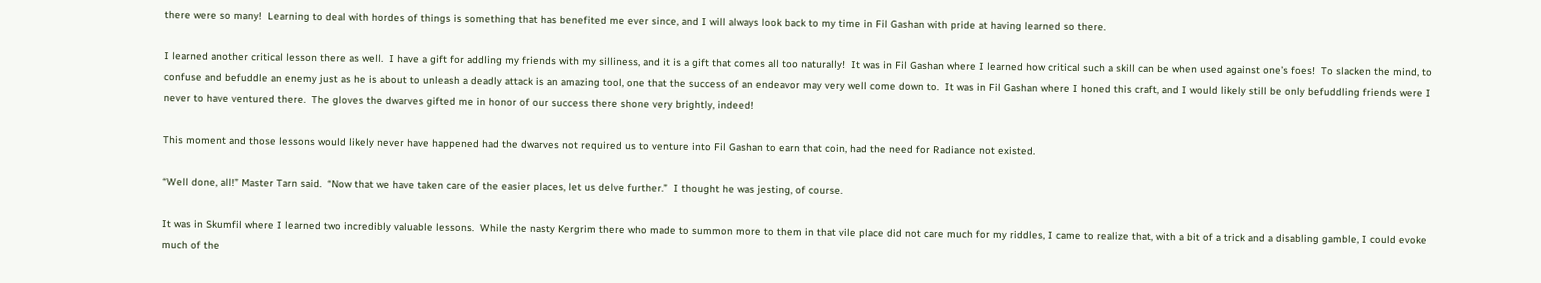there were so many!  Learning to deal with hordes of things is something that has benefited me ever since, and I will always look back to my time in Fil Gashan with pride at having learned so there.

I learned another critical lesson there as well.  I have a gift for addling my friends with my silliness, and it is a gift that comes all too naturally!  It was in Fil Gashan where I learned how critical such a skill can be when used against one’s foes!  To slacken the mind, to confuse and befuddle an enemy just as he is about to unleash a deadly attack is an amazing tool, one that the success of an endeavor may very well come down to.  It was in Fil Gashan where I honed this craft, and I would likely still be only befuddling friends were I never to have ventured there.  The gloves the dwarves gifted me in honor of our success there shone very brightly, indeed!

This moment and those lessons would likely never have happened had the dwarves not required us to venture into Fil Gashan to earn that coin, had the need for Radiance not existed.

“Well done, all!” Master Tarn said.  “Now that we have taken care of the easier places, let us delve further.”  I thought he was jesting, of course.

It was in Skumfil where I learned two incredibly valuable lessons.  While the nasty Kergrim there who made to summon more to them in that vile place did not care much for my riddles, I came to realize that, with a bit of a trick and a disabling gamble, I could evoke much of the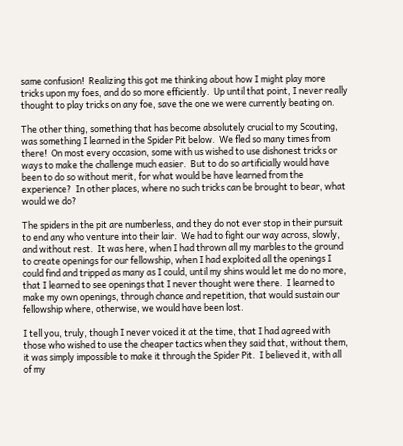same confusion!  Realizing this got me thinking about how I might play more tricks upon my foes, and do so more efficiently.  Up until that point, I never really thought to play tricks on any foe, save the one we were currently beating on.

The other thing, something that has become absolutely crucial to my Scouting, was something I learned in the Spider Pit below.  We fled so many times from there!  On most every occasion, some with us wished to use dishonest tricks or ways to make the challenge much easier.  But to do so artificially would have been to do so without merit, for what would be have learned from the experience?  In other places, where no such tricks can be brought to bear, what would we do?

The spiders in the pit are numberless, and they do not ever stop in their pursuit to end any who venture into their lair.  We had to fight our way across, slowly, and without rest.  It was here, when I had thrown all my marbles to the ground to create openings for our fellowship, when I had exploited all the openings I could find and tripped as many as I could, until my shins would let me do no more, that I learned to see openings that I never thought were there.  I learned to make my own openings, through chance and repetition, that would sustain our fellowship where, otherwise, we would have been lost.

I tell you, truly, though I never voiced it at the time, that I had agreed with those who wished to use the cheaper tactics when they said that, without them, it was simply impossible to make it through the Spider Pit.  I believed it, with all of my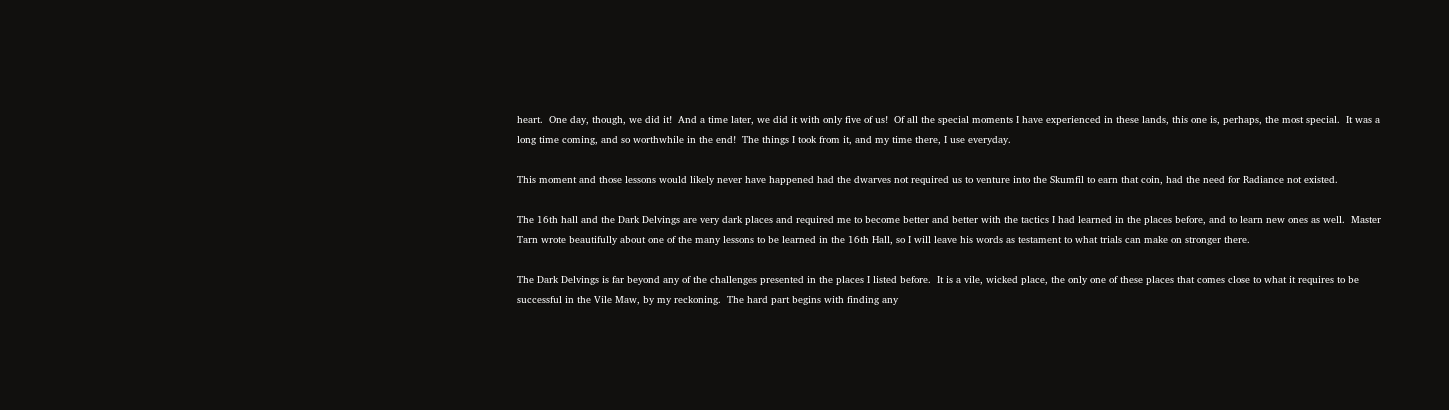heart.  One day, though, we did it!  And a time later, we did it with only five of us!  Of all the special moments I have experienced in these lands, this one is, perhaps, the most special.  It was a long time coming, and so worthwhile in the end!  The things I took from it, and my time there, I use everyday.

This moment and those lessons would likely never have happened had the dwarves not required us to venture into the Skumfil to earn that coin, had the need for Radiance not existed.

The 16th hall and the Dark Delvings are very dark places and required me to become better and better with the tactics I had learned in the places before, and to learn new ones as well.  Master Tarn wrote beautifully about one of the many lessons to be learned in the 16th Hall, so I will leave his words as testament to what trials can make on stronger there.

The Dark Delvings is far beyond any of the challenges presented in the places I listed before.  It is a vile, wicked place, the only one of these places that comes close to what it requires to be successful in the Vile Maw, by my reckoning.  The hard part begins with finding any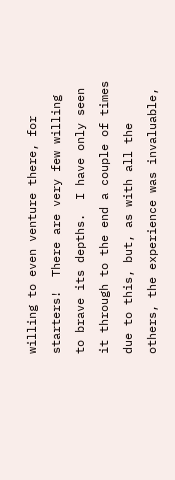willing to even venture there, for starters!  There are very few willing to brave its depths.  I have only seen it through to the end a couple of times due to this, but, as with all the others, the experience was invaluable,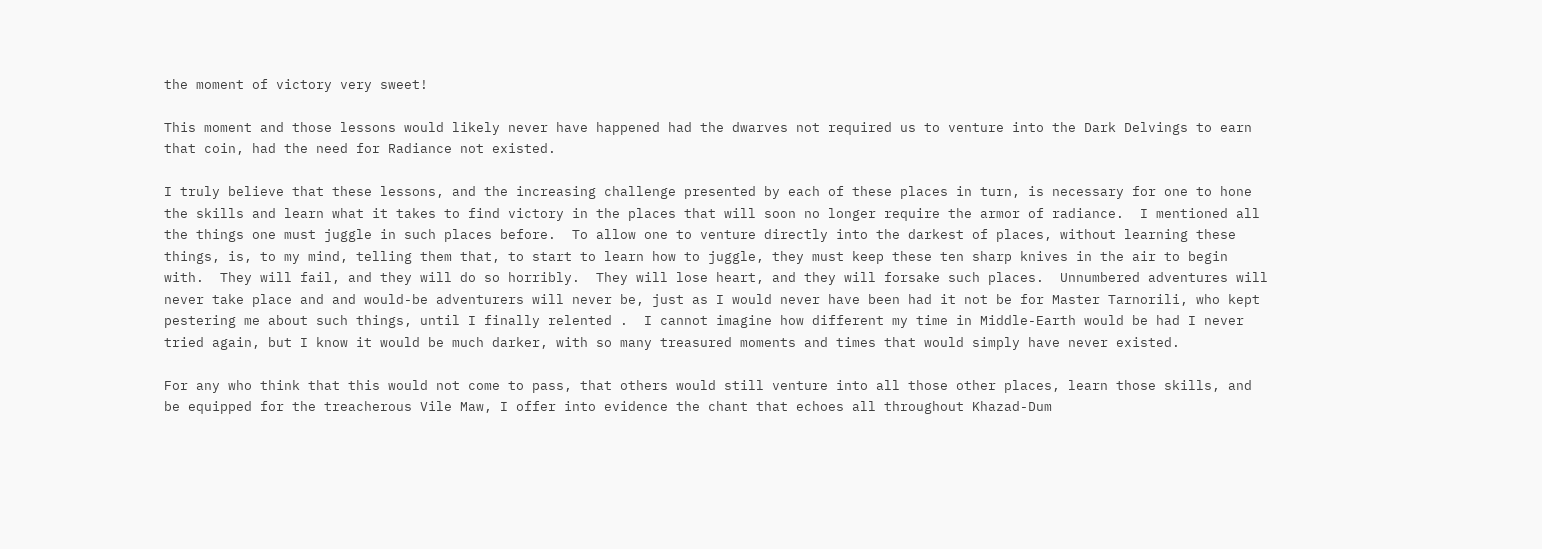the moment of victory very sweet!

This moment and those lessons would likely never have happened had the dwarves not required us to venture into the Dark Delvings to earn that coin, had the need for Radiance not existed.

I truly believe that these lessons, and the increasing challenge presented by each of these places in turn, is necessary for one to hone the skills and learn what it takes to find victory in the places that will soon no longer require the armor of radiance.  I mentioned all the things one must juggle in such places before.  To allow one to venture directly into the darkest of places, without learning these things, is, to my mind, telling them that, to start to learn how to juggle, they must keep these ten sharp knives in the air to begin with.  They will fail, and they will do so horribly.  They will lose heart, and they will forsake such places.  Unnumbered adventures will never take place and and would-be adventurers will never be, just as I would never have been had it not be for Master Tarnorili, who kept pestering me about such things, until I finally relented .  I cannot imagine how different my time in Middle-Earth would be had I never tried again, but I know it would be much darker, with so many treasured moments and times that would simply have never existed.

For any who think that this would not come to pass, that others would still venture into all those other places, learn those skills, and be equipped for the treacherous Vile Maw, I offer into evidence the chant that echoes all throughout Khazad-Dum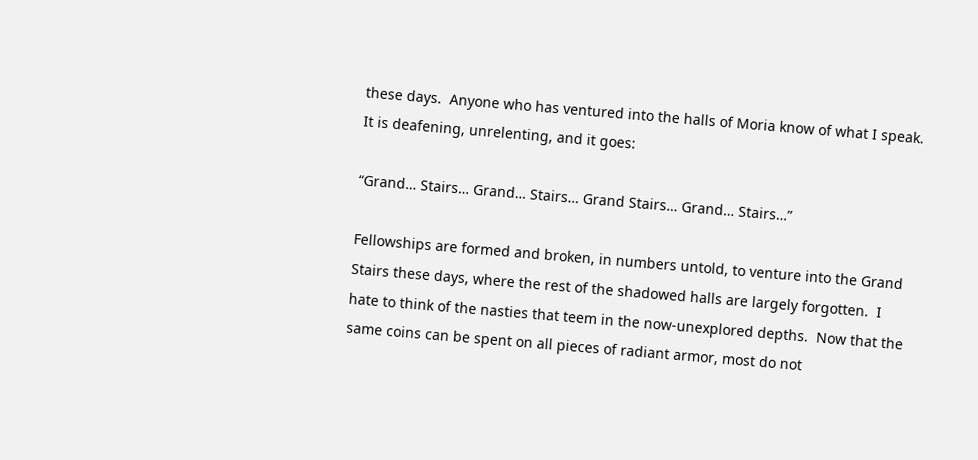these days.  Anyone who has ventured into the halls of Moria know of what I speak.  It is deafening, unrelenting, and it goes:

“Grand… Stairs… Grand… Stairs… Grand Stairs… Grand… Stairs…”

Fellowships are formed and broken, in numbers untold, to venture into the Grand Stairs these days, where the rest of the shadowed halls are largely forgotten.  I hate to think of the nasties that teem in the now-unexplored depths.  Now that the same coins can be spent on all pieces of radiant armor, most do not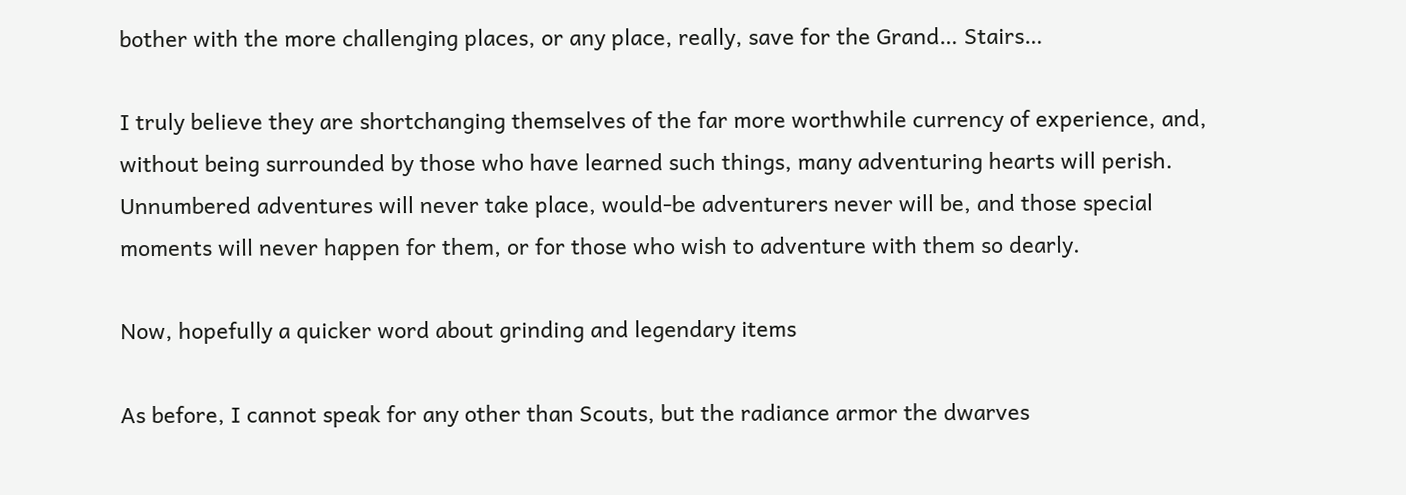bother with the more challenging places, or any place, really, save for the Grand… Stairs…

I truly believe they are shortchanging themselves of the far more worthwhile currency of experience, and, without being surrounded by those who have learned such things, many adventuring hearts will perish.  Unnumbered adventures will never take place, would-be adventurers never will be, and those special moments will never happen for them, or for those who wish to adventure with them so dearly.

Now, hopefully a quicker word about grinding and legendary items

As before, I cannot speak for any other than Scouts, but the radiance armor the dwarves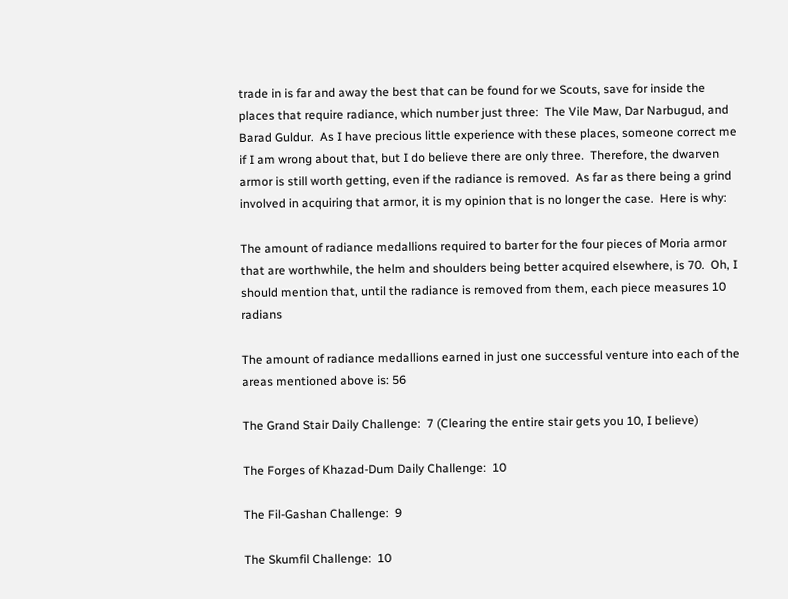trade in is far and away the best that can be found for we Scouts, save for inside the places that require radiance, which number just three:  The Vile Maw, Dar Narbugud, and Barad Guldur.  As I have precious little experience with these places, someone correct me if I am wrong about that, but I do believe there are only three.  Therefore, the dwarven armor is still worth getting, even if the radiance is removed.  As far as there being a grind involved in acquiring that armor, it is my opinion that is no longer the case.  Here is why:

The amount of radiance medallions required to barter for the four pieces of Moria armor that are worthwhile, the helm and shoulders being better acquired elsewhere, is 70.  Oh, I should mention that, until the radiance is removed from them, each piece measures 10 radians

The amount of radiance medallions earned in just one successful venture into each of the areas mentioned above is: 56

The Grand Stair Daily Challenge:  7 (Clearing the entire stair gets you 10, I believe)

The Forges of Khazad-Dum Daily Challenge:  10

The Fil-Gashan Challenge:  9

The Skumfil Challenge:  10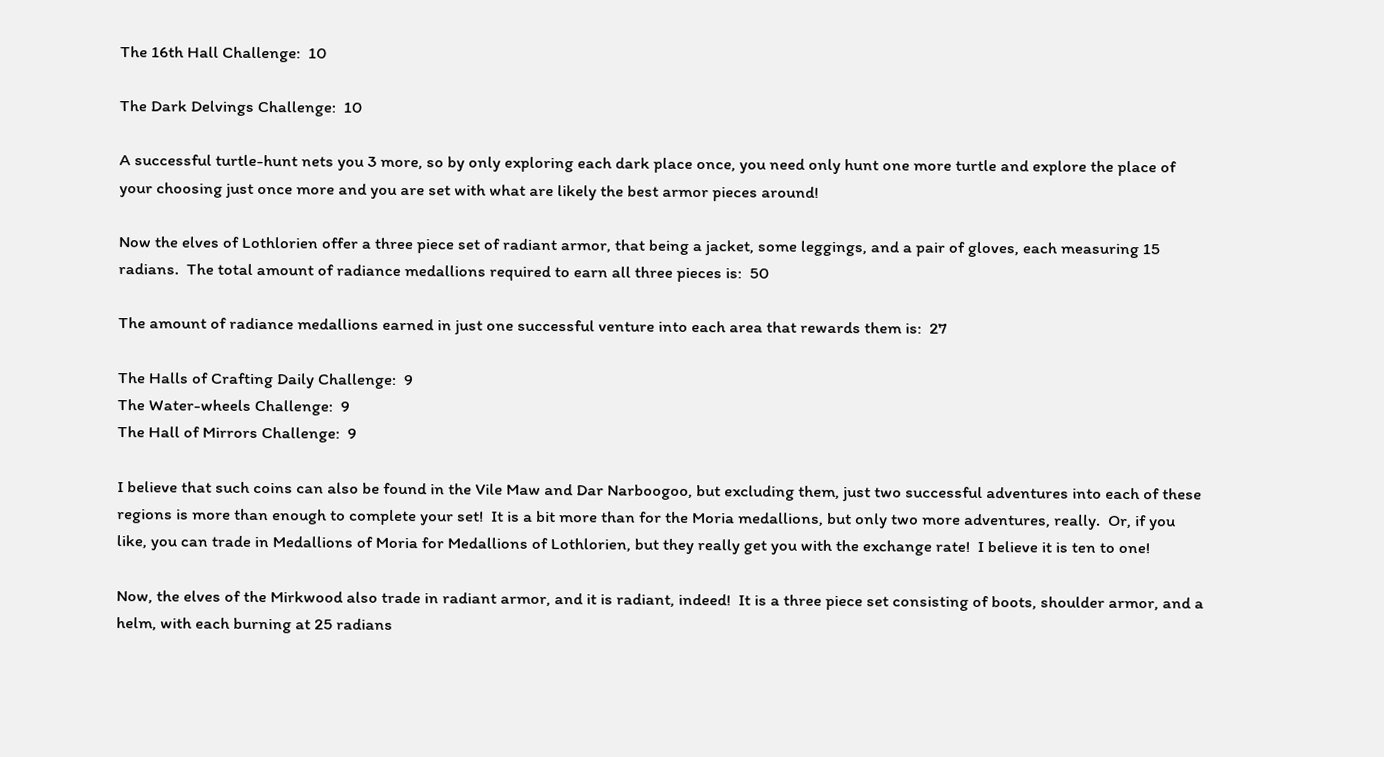The 16th Hall Challenge:  10

The Dark Delvings Challenge:  10

A successful turtle-hunt nets you 3 more, so by only exploring each dark place once, you need only hunt one more turtle and explore the place of your choosing just once more and you are set with what are likely the best armor pieces around!

Now the elves of Lothlorien offer a three piece set of radiant armor, that being a jacket, some leggings, and a pair of gloves, each measuring 15 radians.  The total amount of radiance medallions required to earn all three pieces is:  50

The amount of radiance medallions earned in just one successful venture into each area that rewards them is:  27

The Halls of Crafting Daily Challenge:  9
The Water-wheels Challenge:  9
The Hall of Mirrors Challenge:  9

I believe that such coins can also be found in the Vile Maw and Dar Narboogoo, but excluding them, just two successful adventures into each of these regions is more than enough to complete your set!  It is a bit more than for the Moria medallions, but only two more adventures, really.  Or, if you like, you can trade in Medallions of Moria for Medallions of Lothlorien, but they really get you with the exchange rate!  I believe it is ten to one!

Now, the elves of the Mirkwood also trade in radiant armor, and it is radiant, indeed!  It is a three piece set consisting of boots, shoulder armor, and a helm, with each burning at 25 radians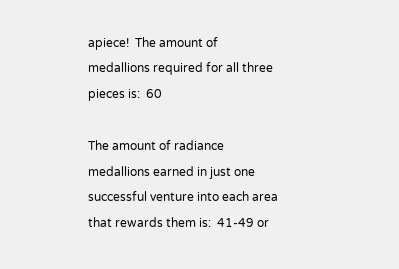apiece!  The amount of medallions required for all three pieces is:  60

The amount of radiance medallions earned in just one successful venture into each area that rewards them is:  41-49 or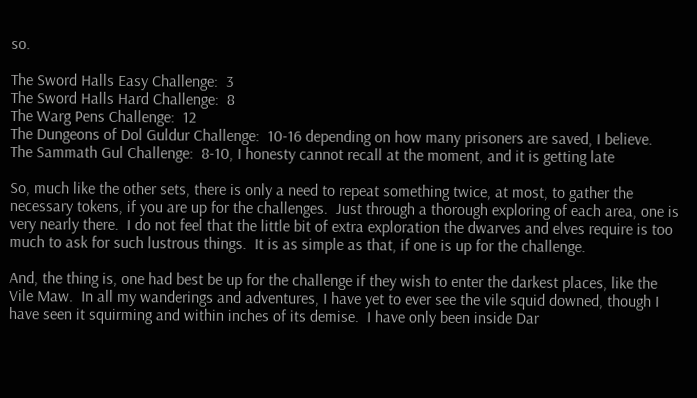so.

The Sword Halls Easy Challenge:  3
The Sword Halls Hard Challenge:  8
The Warg Pens Challenge:  12
The Dungeons of Dol Guldur Challenge:  10-16 depending on how many prisoners are saved, I believe.
The Sammath Gul Challenge:  8-10, I honesty cannot recall at the moment, and it is getting late

So, much like the other sets, there is only a need to repeat something twice, at most, to gather the necessary tokens, if you are up for the challenges.  Just through a thorough exploring of each area, one is very nearly there.  I do not feel that the little bit of extra exploration the dwarves and elves require is too much to ask for such lustrous things.  It is as simple as that, if one is up for the challenge.

And, the thing is, one had best be up for the challenge if they wish to enter the darkest places, like the Vile Maw.  In all my wanderings and adventures, I have yet to ever see the vile squid downed, though I have seen it squirming and within inches of its demise.  I have only been inside Dar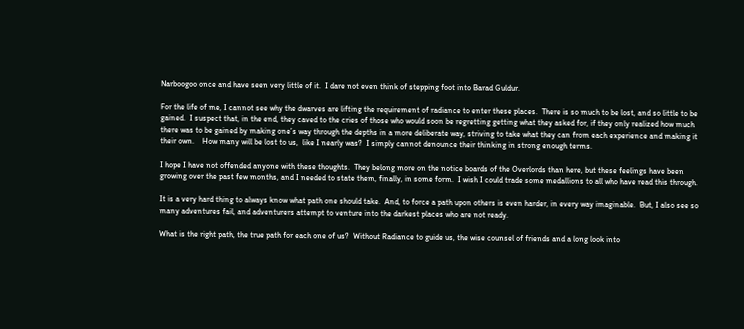Narboogoo once and have seen very little of it.  I dare not even think of stepping foot into Barad Guldur.

For the life of me, I cannot see why the dwarves are lifting the requirement of radiance to enter these places.  There is so much to be lost, and so little to be gained.  I suspect that, in the end, they caved to the cries of those who would soon be regretting getting what they asked for, if they only realized how much there was to be gained by making one’s way through the depths in a more deliberate way, striving to take what they can from each experience and making it their own.    How many will be lost to us,  like I nearly was?  I simply cannot denounce their thinking in strong enough terms.

I hope I have not offended anyone with these thoughts.  They belong more on the notice boards of the Overlords than here, but these feelings have been growing over the past few months, and I needed to state them, finally, in some form.  I wish I could trade some medallions to all who have read this through.

It is a very hard thing to always know what path one should take.  And, to force a path upon others is even harder, in every way imaginable.  But, I also see so many adventures fail, and adventurers attempt to venture into the darkest places who are not ready.

What is the right path, the true path for each one of us?  Without Radiance to guide us, the wise counsel of friends and a long look into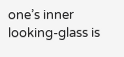one’s inner looking-glass is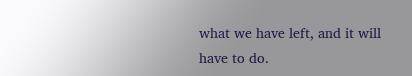what we have left, and it will have to do.